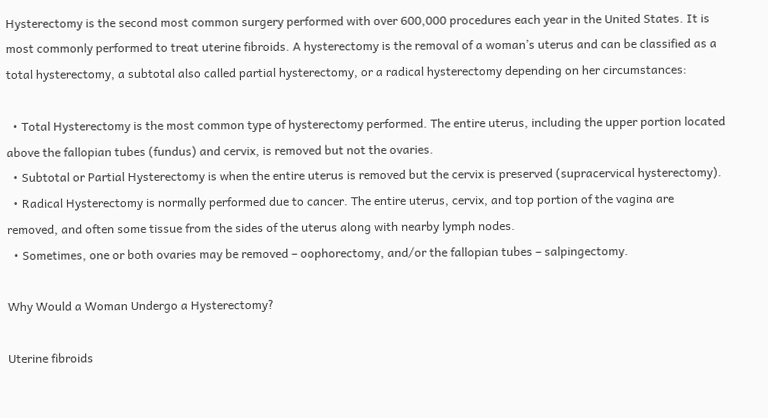Hysterectomy is the second most common surgery performed with over 600,000 procedures each year in the United States. It is most commonly performed to treat uterine fibroids. A hysterectomy is the removal of a woman’s uterus and can be classified as a total hysterectomy, a subtotal also called partial hysterectomy, or a radical hysterectomy depending on her circumstances:

  • Total Hysterectomy is the most common type of hysterectomy performed. The entire uterus, including the upper portion located above the fallopian tubes (fundus) and cervix, is removed but not the ovaries.
  • Subtotal or Partial Hysterectomy is when the entire uterus is removed but the cervix is preserved (supracervical hysterectomy).
  • Radical Hysterectomy is normally performed due to cancer. The entire uterus, cervix, and top portion of the vagina are removed, and often some tissue from the sides of the uterus along with nearby lymph nodes.
  • Sometimes, one or both ovaries may be removed – oophorectomy, and/or the fallopian tubes – salpingectomy.

Why Would a Woman Undergo a Hysterectomy?

Uterine fibroids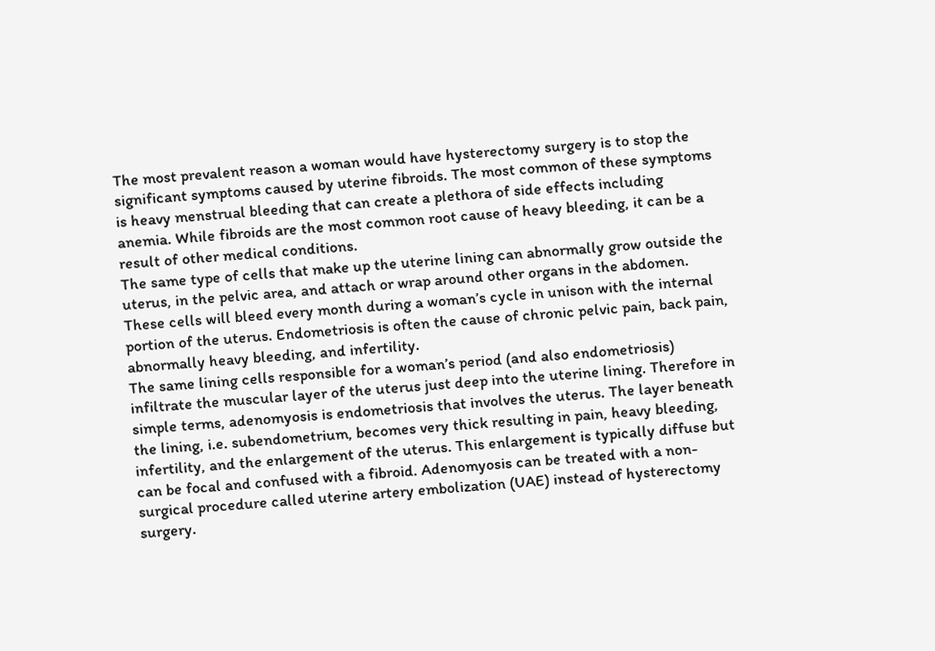The most prevalent reason a woman would have hysterectomy surgery is to stop the significant symptoms caused by uterine fibroids. The most common of these symptoms is heavy menstrual bleeding that can create a plethora of side effects including anemia. While fibroids are the most common root cause of heavy bleeding, it can be a result of other medical conditions.
The same type of cells that make up the uterine lining can abnormally grow outside the uterus, in the pelvic area, and attach or wrap around other organs in the abdomen. These cells will bleed every month during a woman’s cycle in unison with the internal portion of the uterus. Endometriosis is often the cause of chronic pelvic pain, back pain, abnormally heavy bleeding, and infertility.
The same lining cells responsible for a woman’s period (and also endometriosis) infiltrate the muscular layer of the uterus just deep into the uterine lining. Therefore in simple terms, adenomyosis is endometriosis that involves the uterus. The layer beneath the lining, i.e. subendometrium, becomes very thick resulting in pain, heavy bleeding, infertility, and the enlargement of the uterus. This enlargement is typically diffuse but can be focal and confused with a fibroid. Adenomyosis can be treated with a non-surgical procedure called uterine artery embolization (UAE) instead of hysterectomy surgery.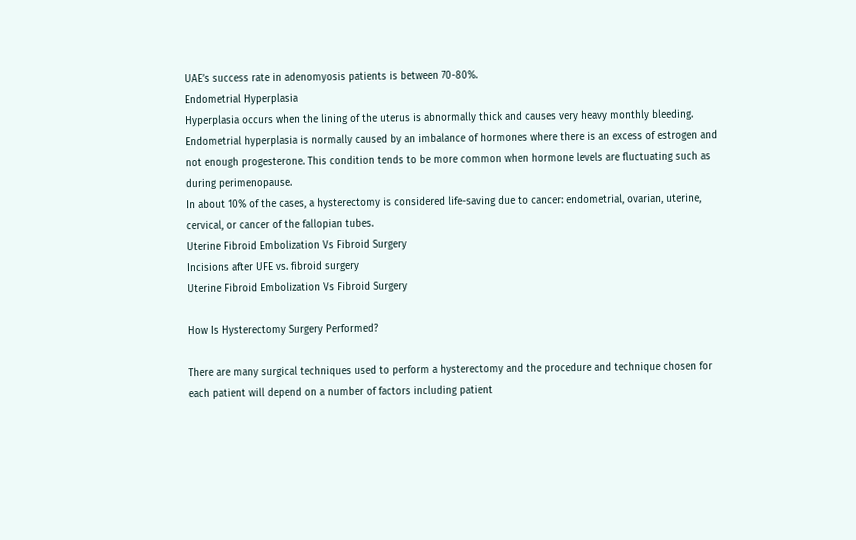UAE’s success rate in adenomyosis patients is between 70-80%.
Endometrial Hyperplasia
Hyperplasia occurs when the lining of the uterus is abnormally thick and causes very heavy monthly bleeding. Endometrial hyperplasia is normally caused by an imbalance of hormones where there is an excess of estrogen and not enough progesterone. This condition tends to be more common when hormone levels are fluctuating such as during perimenopause.
In about 10% of the cases, a hysterectomy is considered life-saving due to cancer: endometrial, ovarian, uterine, cervical, or cancer of the fallopian tubes.
Uterine Fibroid Embolization Vs Fibroid Surgery
Incisions after UFE vs. fibroid surgery
Uterine Fibroid Embolization Vs Fibroid Surgery

How Is Hysterectomy Surgery Performed?

There are many surgical techniques used to perform a hysterectomy and the procedure and technique chosen for each patient will depend on a number of factors including patient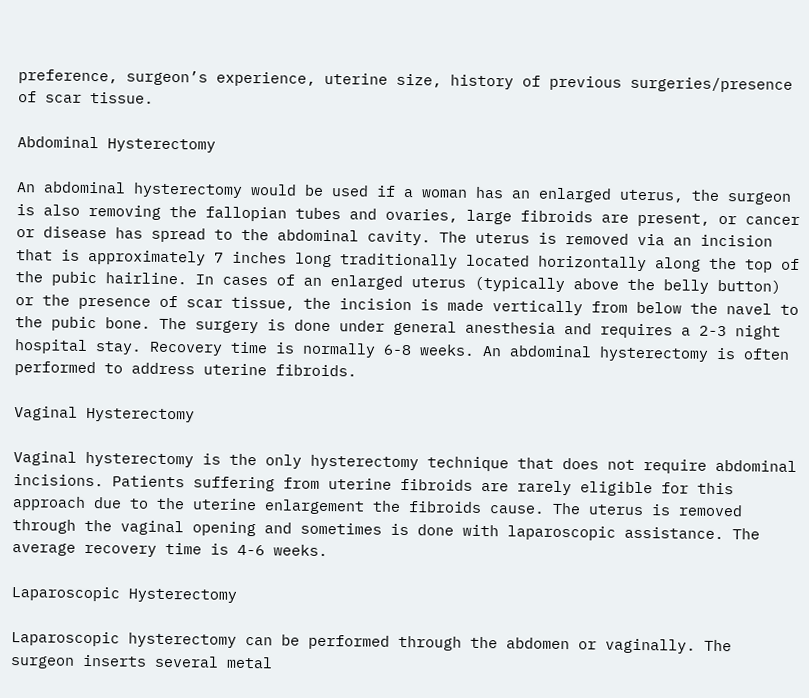preference, surgeon’s experience, uterine size, history of previous surgeries/presence of scar tissue.

Abdominal Hysterectomy

An abdominal hysterectomy would be used if a woman has an enlarged uterus, the surgeon is also removing the fallopian tubes and ovaries, large fibroids are present, or cancer or disease has spread to the abdominal cavity. The uterus is removed via an incision that is approximately 7 inches long traditionally located horizontally along the top of the pubic hairline. In cases of an enlarged uterus (typically above the belly button) or the presence of scar tissue, the incision is made vertically from below the navel to the pubic bone. The surgery is done under general anesthesia and requires a 2-3 night hospital stay. Recovery time is normally 6-8 weeks. An abdominal hysterectomy is often performed to address uterine fibroids.

Vaginal Hysterectomy

Vaginal hysterectomy is the only hysterectomy technique that does not require abdominal incisions. Patients suffering from uterine fibroids are rarely eligible for this approach due to the uterine enlargement the fibroids cause. The uterus is removed through the vaginal opening and sometimes is done with laparoscopic assistance. The average recovery time is 4-6 weeks.

Laparoscopic Hysterectomy

Laparoscopic hysterectomy can be performed through the abdomen or vaginally. The surgeon inserts several metal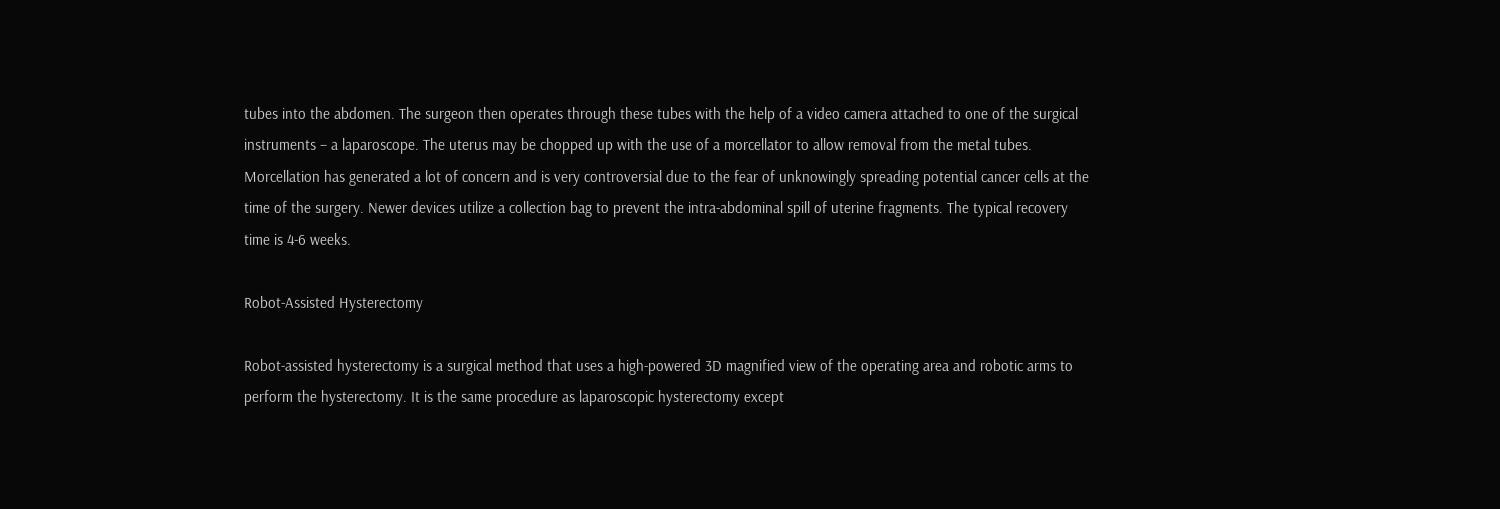tubes into the abdomen. The surgeon then operates through these tubes with the help of a video camera attached to one of the surgical instruments – a laparoscope. The uterus may be chopped up with the use of a morcellator to allow removal from the metal tubes. Morcellation has generated a lot of concern and is very controversial due to the fear of unknowingly spreading potential cancer cells at the time of the surgery. Newer devices utilize a collection bag to prevent the intra-abdominal spill of uterine fragments. The typical recovery time is 4-6 weeks.

Robot-Assisted Hysterectomy

Robot-assisted hysterectomy is a surgical method that uses a high-powered 3D magnified view of the operating area and robotic arms to perform the hysterectomy. It is the same procedure as laparoscopic hysterectomy except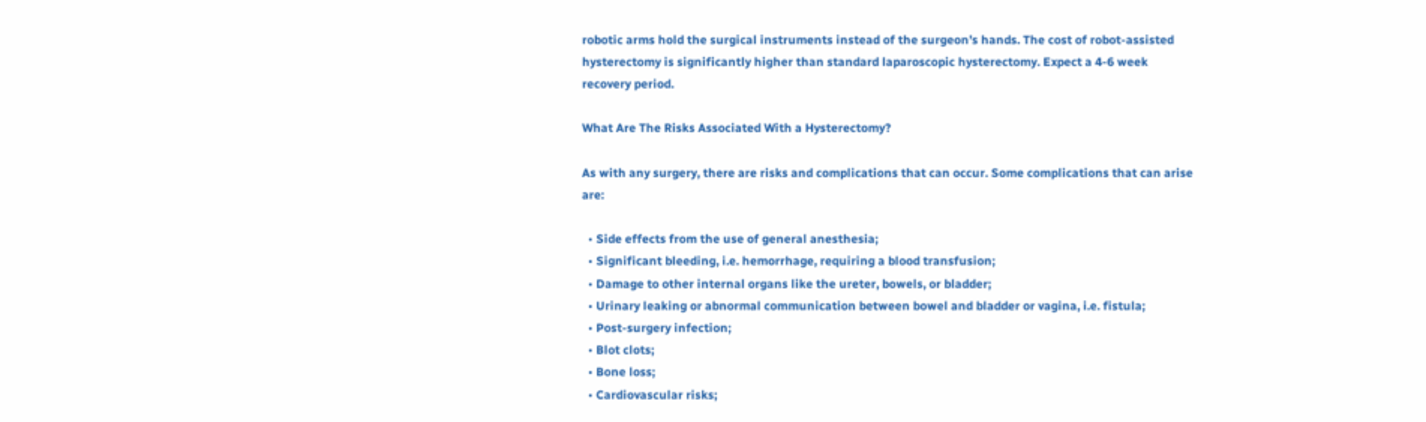robotic arms hold the surgical instruments instead of the surgeon’s hands. The cost of robot-assisted hysterectomy is significantly higher than standard laparoscopic hysterectomy. Expect a 4-6 week recovery period.

What Are The Risks Associated With a Hysterectomy?

As with any surgery, there are risks and complications that can occur. Some complications that can arise are:

  • Side effects from the use of general anesthesia;
  • Significant bleeding, i.e. hemorrhage, requiring a blood transfusion;
  • Damage to other internal organs like the ureter, bowels, or bladder;
  • Urinary leaking or abnormal communication between bowel and bladder or vagina, i.e. fistula;
  • Post-surgery infection;
  • Blot clots;
  • Bone loss;
  • Cardiovascular risks;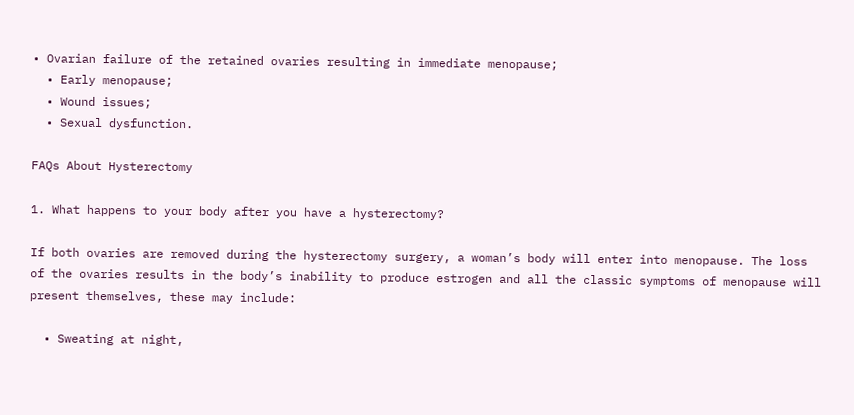• Ovarian failure of the retained ovaries resulting in immediate menopause;
  • Early menopause;
  • Wound issues;
  • Sexual dysfunction.

FAQs About Hysterectomy

1. What happens to your body after you have a hysterectomy?

If both ovaries are removed during the hysterectomy surgery, a woman’s body will enter into menopause. The loss of the ovaries results in the body’s inability to produce estrogen and all the classic symptoms of menopause will present themselves, these may include:

  • Sweating at night,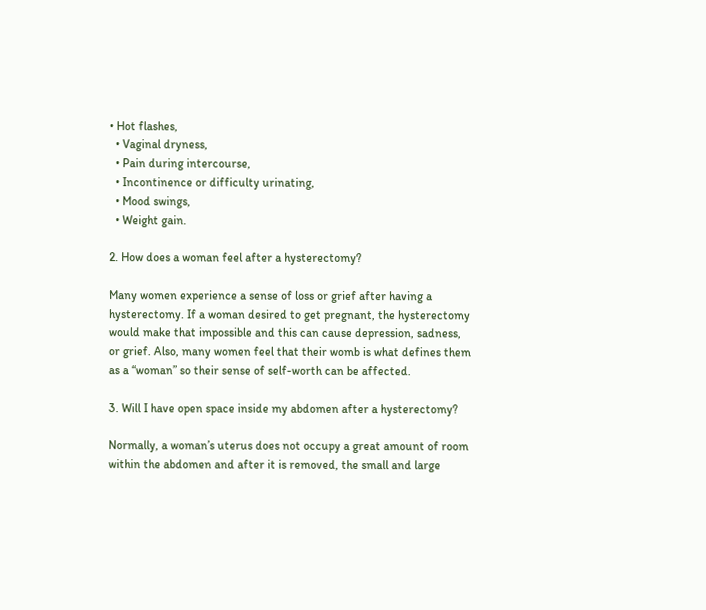• Hot flashes,
  • Vaginal dryness,
  • Pain during intercourse,
  • Incontinence or difficulty urinating,
  • Mood swings,
  • Weight gain.

2. How does a woman feel after a hysterectomy?

Many women experience a sense of loss or grief after having a hysterectomy. If a woman desired to get pregnant, the hysterectomy would make that impossible and this can cause depression, sadness, or grief. Also, many women feel that their womb is what defines them as a “woman” so their sense of self-worth can be affected.

3. Will I have open space inside my abdomen after a hysterectomy?

Normally, a woman’s uterus does not occupy a great amount of room within the abdomen and after it is removed, the small and large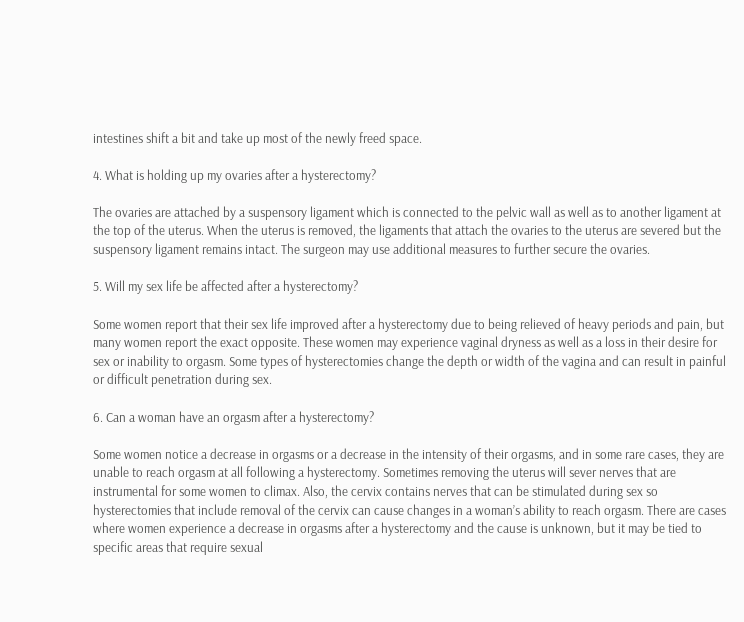intestines shift a bit and take up most of the newly freed space.

4. What is holding up my ovaries after a hysterectomy?

The ovaries are attached by a suspensory ligament which is connected to the pelvic wall as well as to another ligament at the top of the uterus. When the uterus is removed, the ligaments that attach the ovaries to the uterus are severed but the suspensory ligament remains intact. The surgeon may use additional measures to further secure the ovaries.

5. Will my sex life be affected after a hysterectomy?

Some women report that their sex life improved after a hysterectomy due to being relieved of heavy periods and pain, but many women report the exact opposite. These women may experience vaginal dryness as well as a loss in their desire for sex or inability to orgasm. Some types of hysterectomies change the depth or width of the vagina and can result in painful or difficult penetration during sex.

6. Can a woman have an orgasm after a hysterectomy?

Some women notice a decrease in orgasms or a decrease in the intensity of their orgasms, and in some rare cases, they are unable to reach orgasm at all following a hysterectomy. Sometimes removing the uterus will sever nerves that are instrumental for some women to climax. Also, the cervix contains nerves that can be stimulated during sex so hysterectomies that include removal of the cervix can cause changes in a woman’s ability to reach orgasm. There are cases where women experience a decrease in orgasms after a hysterectomy and the cause is unknown, but it may be tied to specific areas that require sexual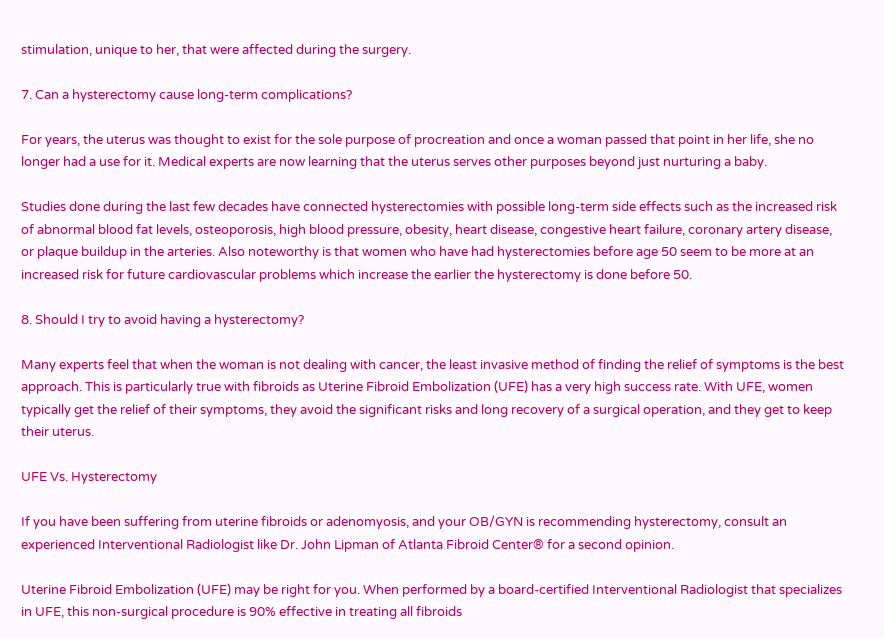stimulation, unique to her, that were affected during the surgery.

7. Can a hysterectomy cause long-term complications?

For years, the uterus was thought to exist for the sole purpose of procreation and once a woman passed that point in her life, she no longer had a use for it. Medical experts are now learning that the uterus serves other purposes beyond just nurturing a baby.

Studies done during the last few decades have connected hysterectomies with possible long-term side effects such as the increased risk of abnormal blood fat levels, osteoporosis, high blood pressure, obesity, heart disease, congestive heart failure, coronary artery disease, or plaque buildup in the arteries. Also noteworthy is that women who have had hysterectomies before age 50 seem to be more at an increased risk for future cardiovascular problems which increase the earlier the hysterectomy is done before 50.

8. Should I try to avoid having a hysterectomy?

Many experts feel that when the woman is not dealing with cancer, the least invasive method of finding the relief of symptoms is the best approach. This is particularly true with fibroids as Uterine Fibroid Embolization (UFE) has a very high success rate. With UFE, women typically get the relief of their symptoms, they avoid the significant risks and long recovery of a surgical operation, and they get to keep their uterus.

UFE Vs. Hysterectomy

If you have been suffering from uterine fibroids or adenomyosis, and your OB/GYN is recommending hysterectomy, consult an experienced Interventional Radiologist like Dr. John Lipman of Atlanta Fibroid Center® for a second opinion.

Uterine Fibroid Embolization (UFE) may be right for you. When performed by a board-certified Interventional Radiologist that specializes in UFE, this non-surgical procedure is 90% effective in treating all fibroids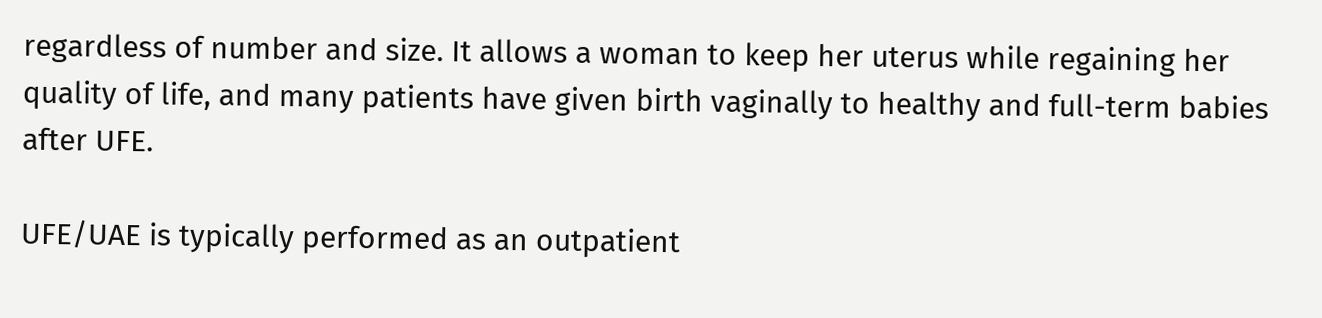regardless of number and size. It allows a woman to keep her uterus while regaining her quality of life, and many patients have given birth vaginally to healthy and full-term babies after UFE.

UFE/UAE is typically performed as an outpatient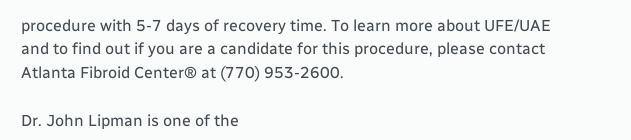procedure with 5-7 days of recovery time. To learn more about UFE/UAE and to find out if you are a candidate for this procedure, please contact Atlanta Fibroid Center® at (770) 953-2600.

Dr. John Lipman is one of the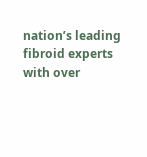nation’s leading fibroid experts with over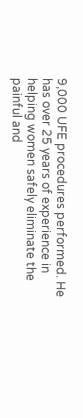9,000 UFE procedures performed. He has over 25 years of experience in helping women safely eliminate the painful and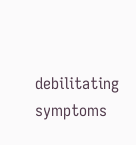debilitating symptoms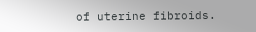of uterine fibroids.